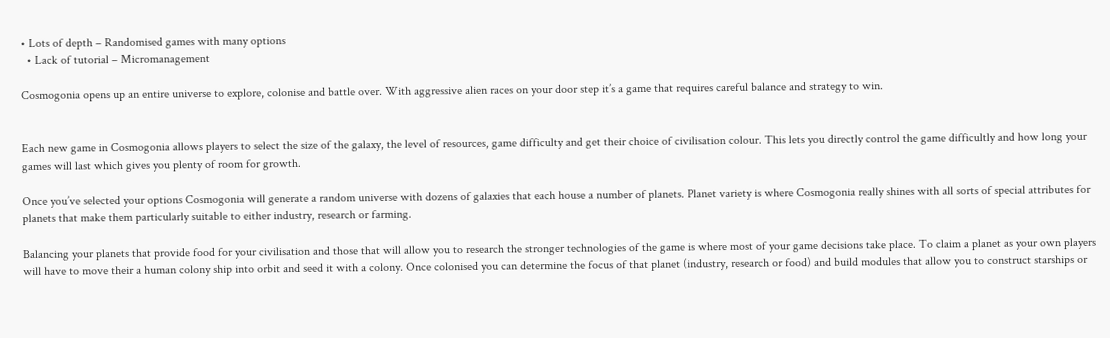• Lots of depth – Randomised games with many options
  • Lack of tutorial – Micromanagement

Cosmogonia opens up an entire universe to explore, colonise and battle over. With aggressive alien races on your door step it’s a game that requires careful balance and strategy to win.


Each new game in Cosmogonia allows players to select the size of the galaxy, the level of resources, game difficulty and get their choice of civilisation colour. This lets you directly control the game difficultly and how long your games will last which gives you plenty of room for growth.

Once you’ve selected your options Cosmogonia will generate a random universe with dozens of galaxies that each house a number of planets. Planet variety is where Cosmogonia really shines with all sorts of special attributes for planets that make them particularly suitable to either industry, research or farming.

Balancing your planets that provide food for your civilisation and those that will allow you to research the stronger technologies of the game is where most of your game decisions take place. To claim a planet as your own players will have to move their a human colony ship into orbit and seed it with a colony. Once colonised you can determine the focus of that planet (industry, research or food) and build modules that allow you to construct starships or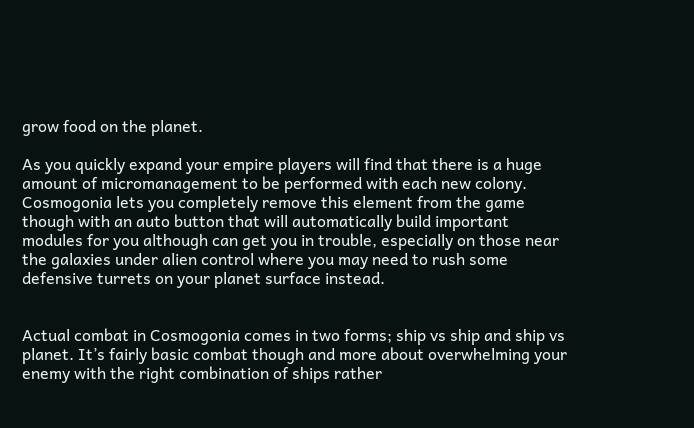grow food on the planet.

As you quickly expand your empire players will find that there is a huge amount of micromanagement to be performed with each new colony. Cosmogonia lets you completely remove this element from the game though with an auto button that will automatically build important modules for you although can get you in trouble, especially on those near the galaxies under alien control where you may need to rush some defensive turrets on your planet surface instead.


Actual combat in Cosmogonia comes in two forms; ship vs ship and ship vs planet. It’s fairly basic combat though and more about overwhelming your enemy with the right combination of ships rather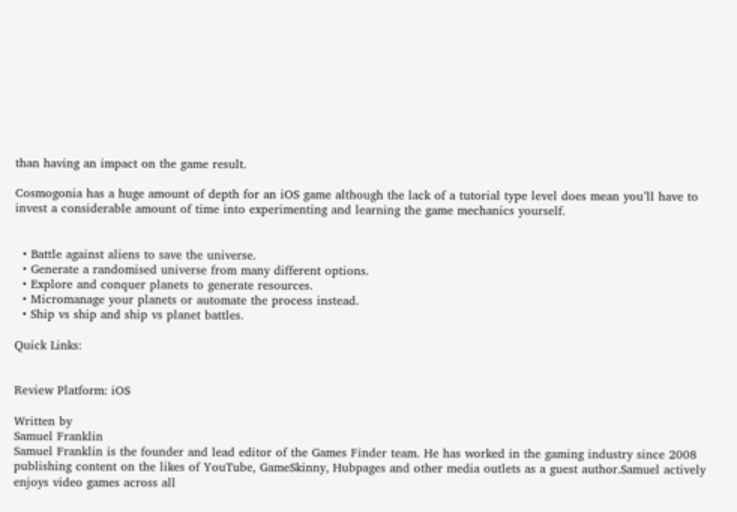than having an impact on the game result.

Cosmogonia has a huge amount of depth for an iOS game although the lack of a tutorial type level does mean you’ll have to invest a considerable amount of time into experimenting and learning the game mechanics yourself.


  • Battle against aliens to save the universe.
  • Generate a randomised universe from many different options.
  • Explore and conquer planets to generate resources.
  • Micromanage your planets or automate the process instead.
  • Ship vs ship and ship vs planet battles.

Quick Links:


Review Platform: iOS

Written by
Samuel Franklin
Samuel Franklin is the founder and lead editor of the Games Finder team. He has worked in the gaming industry since 2008 publishing content on the likes of YouTube, GameSkinny, Hubpages and other media outlets as a guest author.Samuel actively enjoys video games across all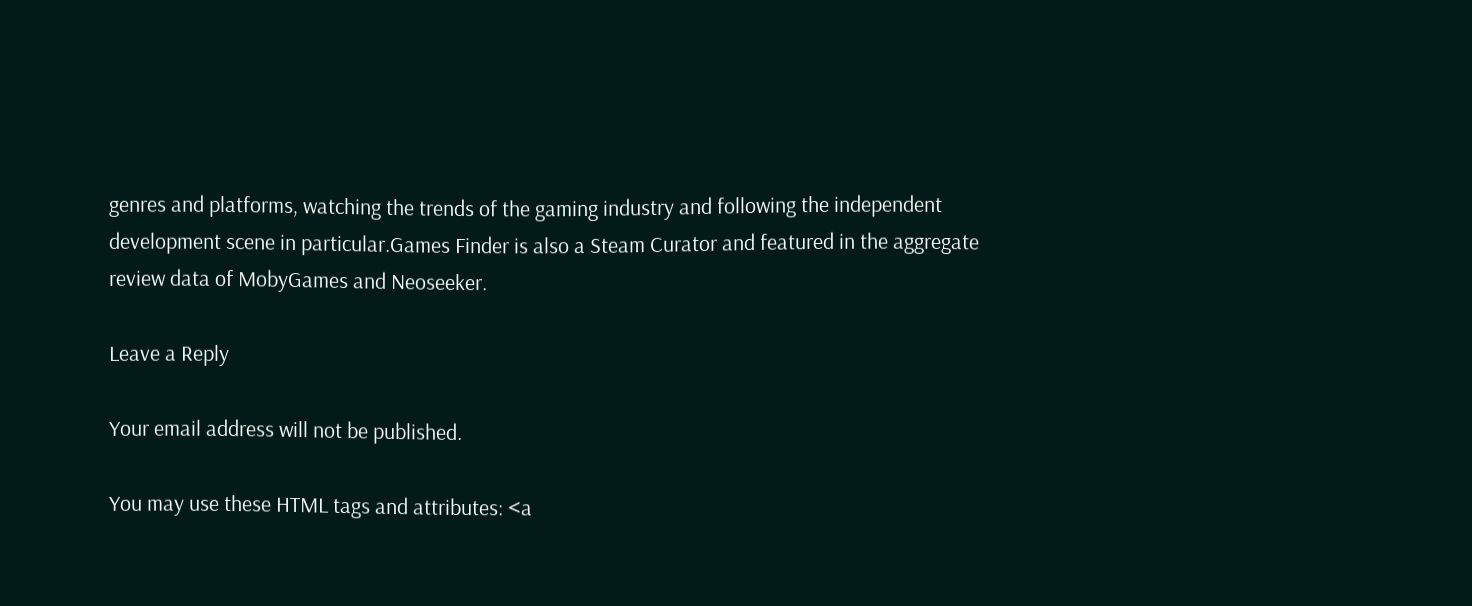genres and platforms, watching the trends of the gaming industry and following the independent development scene in particular.Games Finder is also a Steam Curator and featured in the aggregate review data of MobyGames and Neoseeker.

Leave a Reply

Your email address will not be published.

You may use these HTML tags and attributes: <a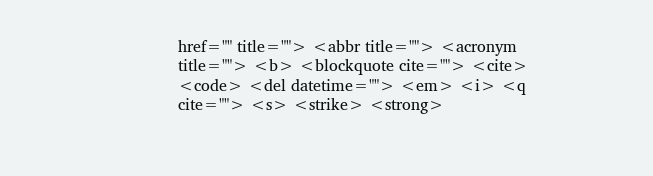href="" title=""> <abbr title=""> <acronym title=""> <b> <blockquote cite=""> <cite> <code> <del datetime=""> <em> <i> <q cite=""> <s> <strike> <strong>